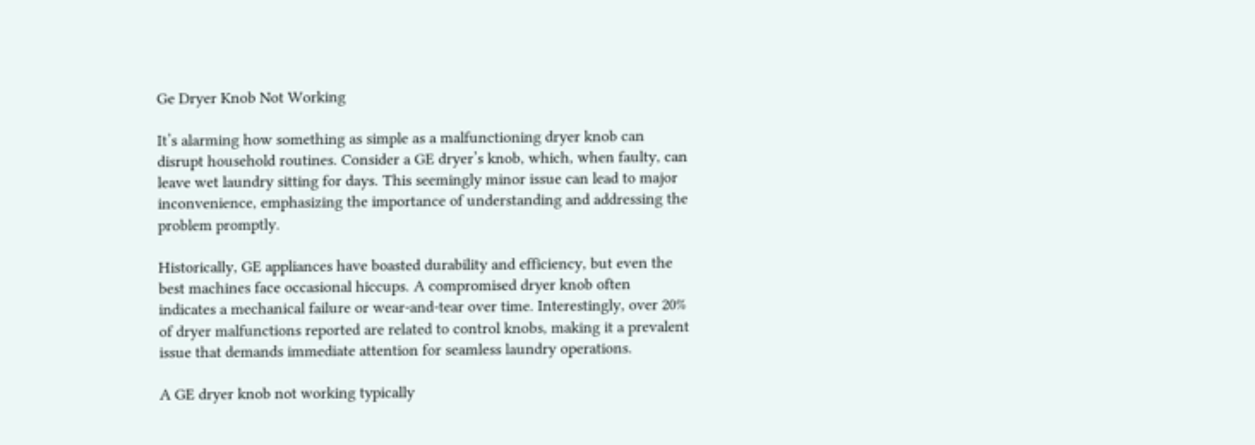Ge Dryer Knob Not Working

It’s alarming how something as simple as a malfunctioning dryer knob can disrupt household routines. Consider a GE dryer’s knob, which, when faulty, can leave wet laundry sitting for days. This seemingly minor issue can lead to major inconvenience, emphasizing the importance of understanding and addressing the problem promptly.

Historically, GE appliances have boasted durability and efficiency, but even the best machines face occasional hiccups. A compromised dryer knob often indicates a mechanical failure or wear-and-tear over time. Interestingly, over 20% of dryer malfunctions reported are related to control knobs, making it a prevalent issue that demands immediate attention for seamless laundry operations.

A GE dryer knob not working typically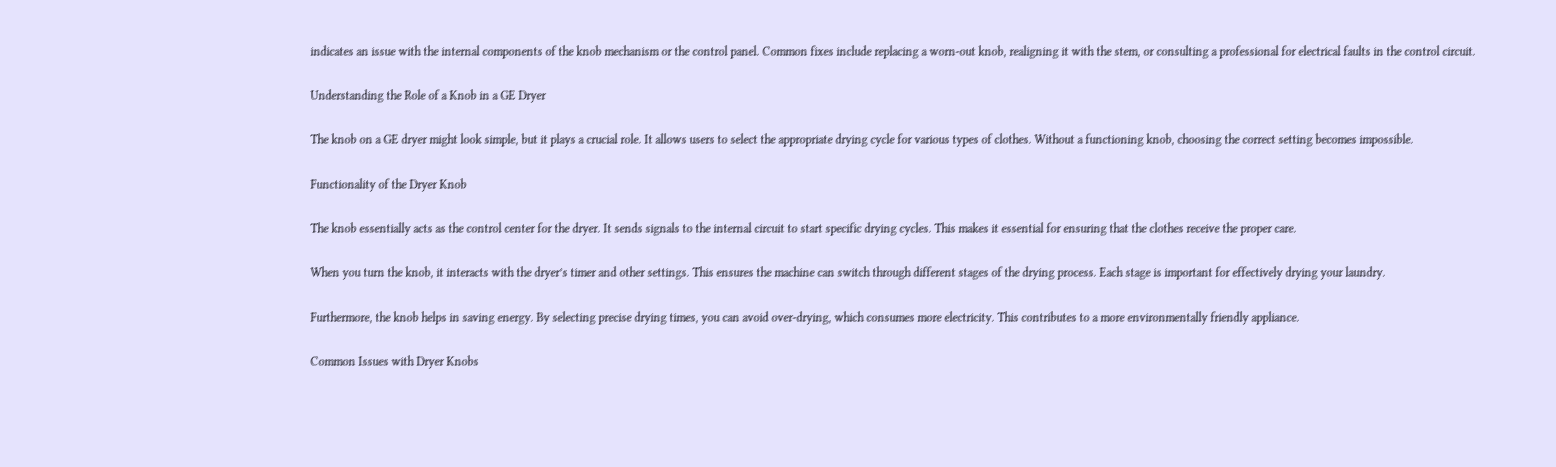indicates an issue with the internal components of the knob mechanism or the control panel. Common fixes include replacing a worn-out knob, realigning it with the stem, or consulting a professional for electrical faults in the control circuit.

Understanding the Role of a Knob in a GE Dryer

The knob on a GE dryer might look simple, but it plays a crucial role. It allows users to select the appropriate drying cycle for various types of clothes. Without a functioning knob, choosing the correct setting becomes impossible.

Functionality of the Dryer Knob

The knob essentially acts as the control center for the dryer. It sends signals to the internal circuit to start specific drying cycles. This makes it essential for ensuring that the clothes receive the proper care.

When you turn the knob, it interacts with the dryer’s timer and other settings. This ensures the machine can switch through different stages of the drying process. Each stage is important for effectively drying your laundry.

Furthermore, the knob helps in saving energy. By selecting precise drying times, you can avoid over-drying, which consumes more electricity. This contributes to a more environmentally friendly appliance.

Common Issues with Dryer Knobs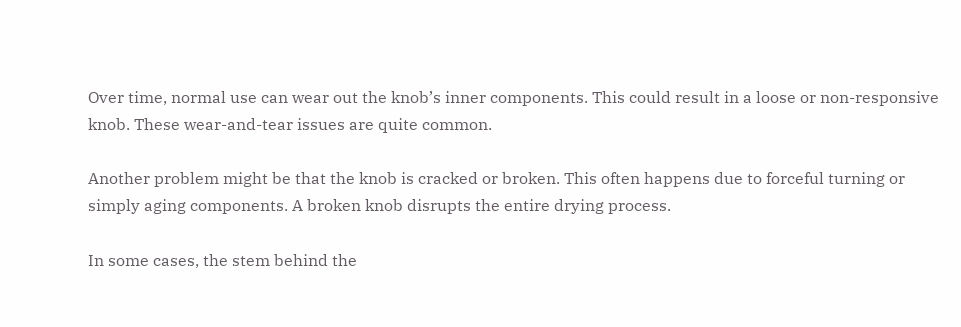Over time, normal use can wear out the knob’s inner components. This could result in a loose or non-responsive knob. These wear-and-tear issues are quite common.

Another problem might be that the knob is cracked or broken. This often happens due to forceful turning or simply aging components. A broken knob disrupts the entire drying process.

In some cases, the stem behind the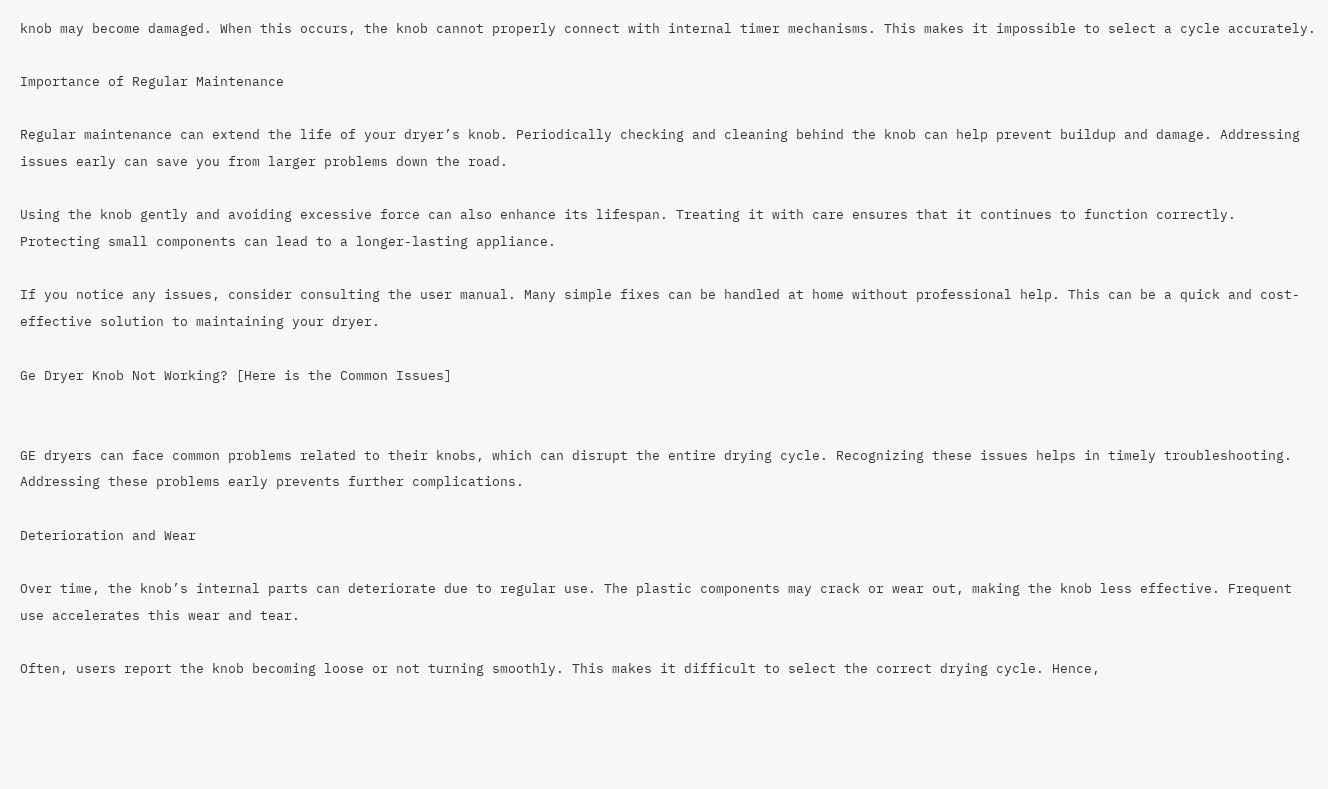knob may become damaged. When this occurs, the knob cannot properly connect with internal timer mechanisms. This makes it impossible to select a cycle accurately.

Importance of Regular Maintenance

Regular maintenance can extend the life of your dryer’s knob. Periodically checking and cleaning behind the knob can help prevent buildup and damage. Addressing issues early can save you from larger problems down the road.

Using the knob gently and avoiding excessive force can also enhance its lifespan. Treating it with care ensures that it continues to function correctly. Protecting small components can lead to a longer-lasting appliance.

If you notice any issues, consider consulting the user manual. Many simple fixes can be handled at home without professional help. This can be a quick and cost-effective solution to maintaining your dryer.

Ge Dryer Knob Not Working? [Here is the Common Issues]


GE dryers can face common problems related to their knobs, which can disrupt the entire drying cycle. Recognizing these issues helps in timely troubleshooting. Addressing these problems early prevents further complications.

Deterioration and Wear

Over time, the knob’s internal parts can deteriorate due to regular use. The plastic components may crack or wear out, making the knob less effective. Frequent use accelerates this wear and tear.

Often, users report the knob becoming loose or not turning smoothly. This makes it difficult to select the correct drying cycle. Hence,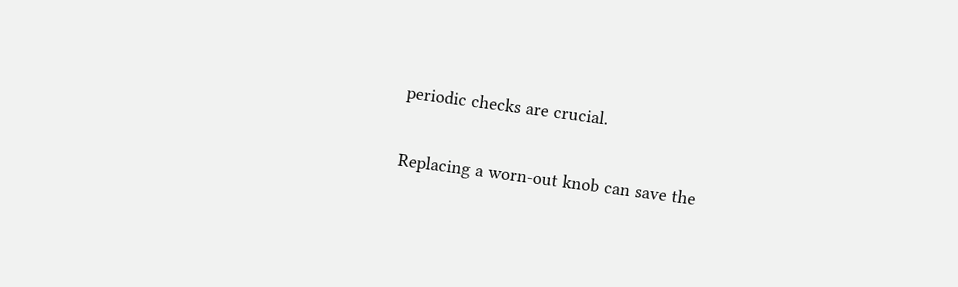periodic checks are crucial.

Replacing a worn-out knob can save the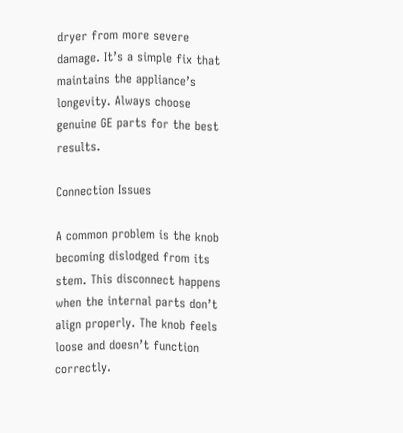dryer from more severe damage. It’s a simple fix that maintains the appliance’s longevity. Always choose genuine GE parts for the best results.

Connection Issues

A common problem is the knob becoming dislodged from its stem. This disconnect happens when the internal parts don’t align properly. The knob feels loose and doesn’t function correctly.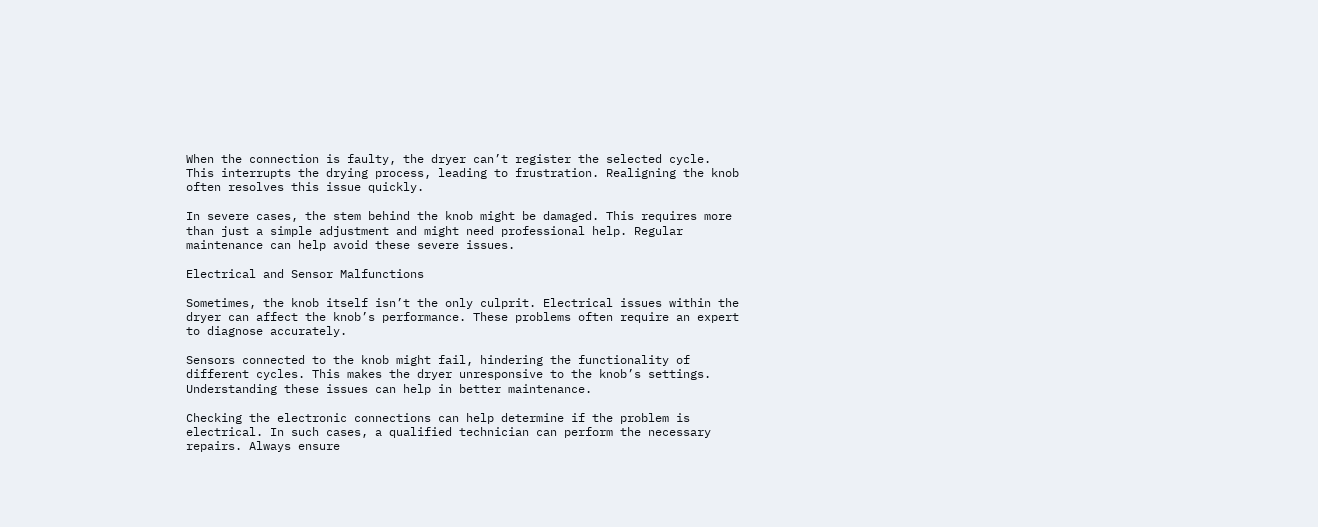When the connection is faulty, the dryer can’t register the selected cycle. This interrupts the drying process, leading to frustration. Realigning the knob often resolves this issue quickly.

In severe cases, the stem behind the knob might be damaged. This requires more than just a simple adjustment and might need professional help. Regular maintenance can help avoid these severe issues.

Electrical and Sensor Malfunctions

Sometimes, the knob itself isn’t the only culprit. Electrical issues within the dryer can affect the knob’s performance. These problems often require an expert to diagnose accurately.

Sensors connected to the knob might fail, hindering the functionality of different cycles. This makes the dryer unresponsive to the knob’s settings. Understanding these issues can help in better maintenance.

Checking the electronic connections can help determine if the problem is electrical. In such cases, a qualified technician can perform the necessary repairs. Always ensure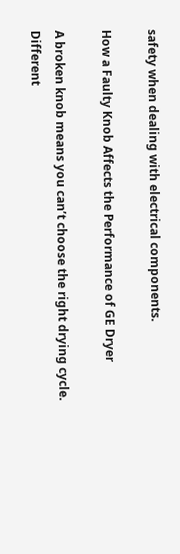safety when dealing with electrical components.

How a Faulty Knob Affects the Performance of GE Dryer

A broken knob means you can’t choose the right drying cycle. Different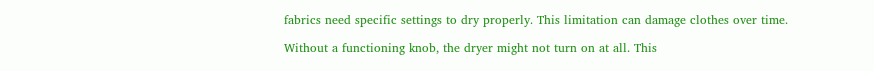fabrics need specific settings to dry properly. This limitation can damage clothes over time.

Without a functioning knob, the dryer might not turn on at all. This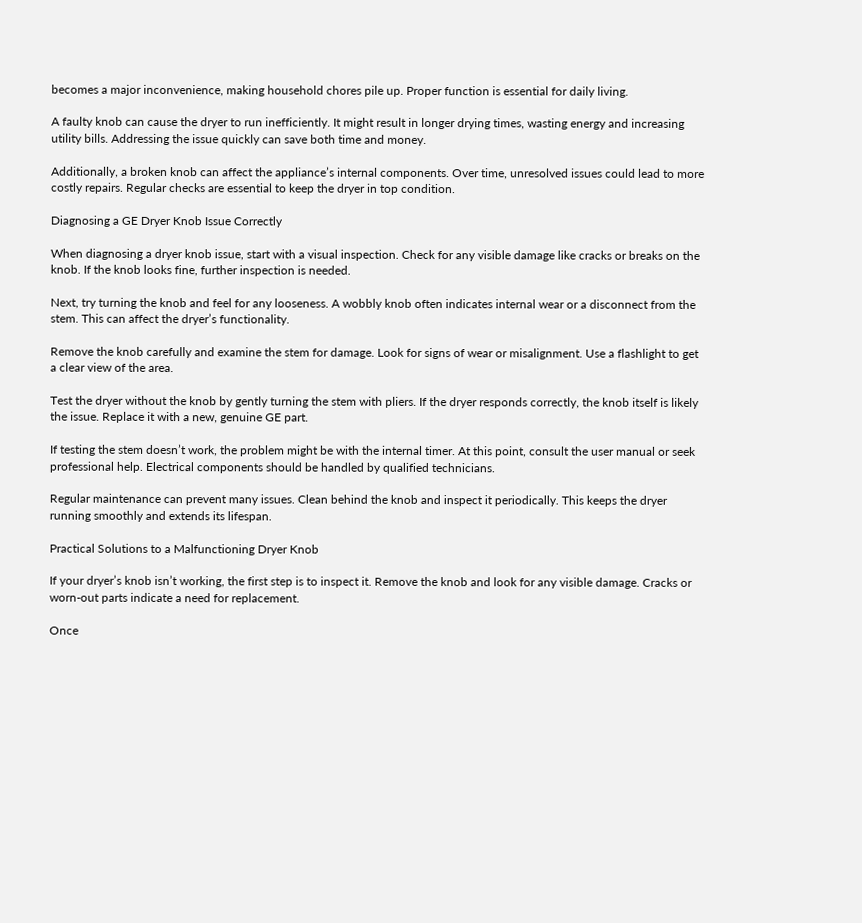becomes a major inconvenience, making household chores pile up. Proper function is essential for daily living.

A faulty knob can cause the dryer to run inefficiently. It might result in longer drying times, wasting energy and increasing utility bills. Addressing the issue quickly can save both time and money.

Additionally, a broken knob can affect the appliance’s internal components. Over time, unresolved issues could lead to more costly repairs. Regular checks are essential to keep the dryer in top condition.

Diagnosing a GE Dryer Knob Issue Correctly

When diagnosing a dryer knob issue, start with a visual inspection. Check for any visible damage like cracks or breaks on the knob. If the knob looks fine, further inspection is needed.

Next, try turning the knob and feel for any looseness. A wobbly knob often indicates internal wear or a disconnect from the stem. This can affect the dryer’s functionality.

Remove the knob carefully and examine the stem for damage. Look for signs of wear or misalignment. Use a flashlight to get a clear view of the area.

Test the dryer without the knob by gently turning the stem with pliers. If the dryer responds correctly, the knob itself is likely the issue. Replace it with a new, genuine GE part.

If testing the stem doesn’t work, the problem might be with the internal timer. At this point, consult the user manual or seek professional help. Electrical components should be handled by qualified technicians.

Regular maintenance can prevent many issues. Clean behind the knob and inspect it periodically. This keeps the dryer running smoothly and extends its lifespan.

Practical Solutions to a Malfunctioning Dryer Knob

If your dryer’s knob isn’t working, the first step is to inspect it. Remove the knob and look for any visible damage. Cracks or worn-out parts indicate a need for replacement.

Once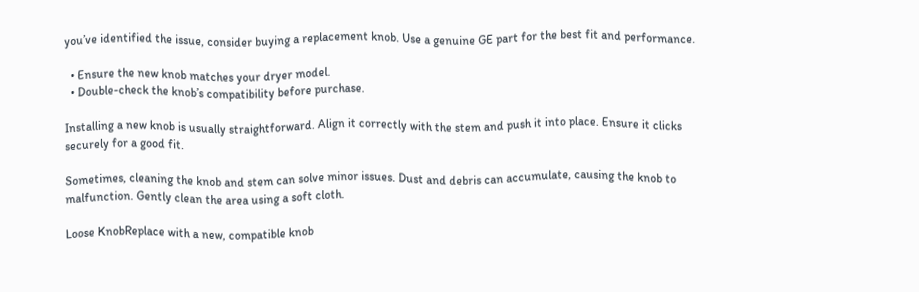you’ve identified the issue, consider buying a replacement knob. Use a genuine GE part for the best fit and performance.

  • Ensure the new knob matches your dryer model.
  • Double-check the knob’s compatibility before purchase.

Installing a new knob is usually straightforward. Align it correctly with the stem and push it into place. Ensure it clicks securely for a good fit.

Sometimes, cleaning the knob and stem can solve minor issues. Dust and debris can accumulate, causing the knob to malfunction. Gently clean the area using a soft cloth.

Loose KnobReplace with a new, compatible knob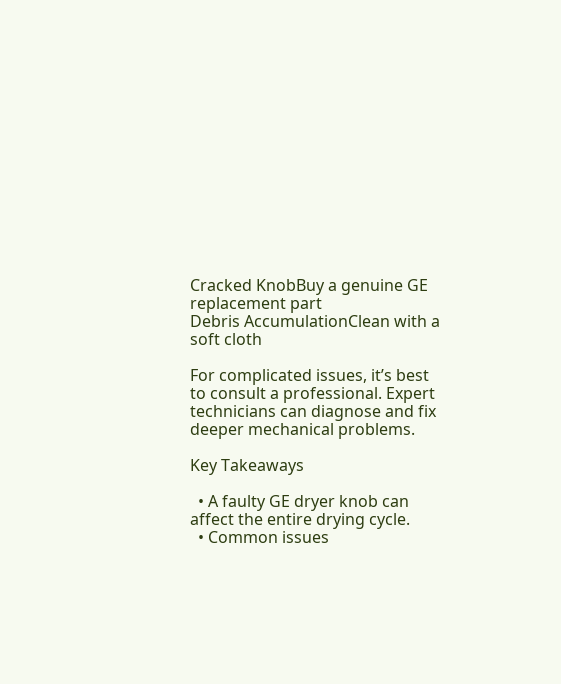Cracked KnobBuy a genuine GE replacement part
Debris AccumulationClean with a soft cloth

For complicated issues, it’s best to consult a professional. Expert technicians can diagnose and fix deeper mechanical problems.

Key Takeaways

  • A faulty GE dryer knob can affect the entire drying cycle.
  • Common issues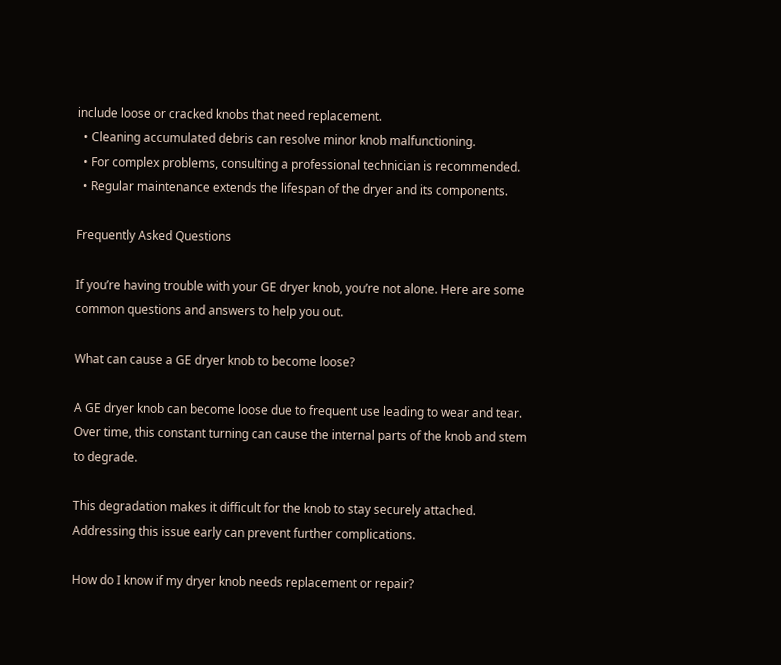include loose or cracked knobs that need replacement.
  • Cleaning accumulated debris can resolve minor knob malfunctioning.
  • For complex problems, consulting a professional technician is recommended.
  • Regular maintenance extends the lifespan of the dryer and its components.

Frequently Asked Questions

If you’re having trouble with your GE dryer knob, you’re not alone. Here are some common questions and answers to help you out.

What can cause a GE dryer knob to become loose?

A GE dryer knob can become loose due to frequent use leading to wear and tear. Over time, this constant turning can cause the internal parts of the knob and stem to degrade.

This degradation makes it difficult for the knob to stay securely attached. Addressing this issue early can prevent further complications.

How do I know if my dryer knob needs replacement or repair?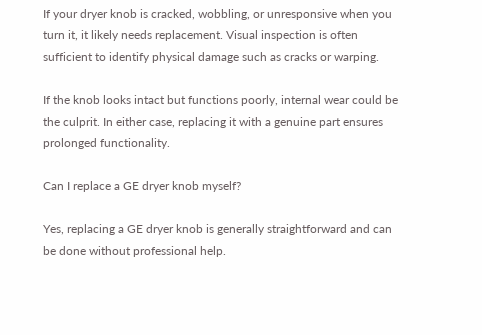If your dryer knob is cracked, wobbling, or unresponsive when you turn it, it likely needs replacement. Visual inspection is often sufficient to identify physical damage such as cracks or warping.

If the knob looks intact but functions poorly, internal wear could be the culprit. In either case, replacing it with a genuine part ensures prolonged functionality.

Can I replace a GE dryer knob myself?

Yes, replacing a GE dryer knob is generally straightforward and can be done without professional help.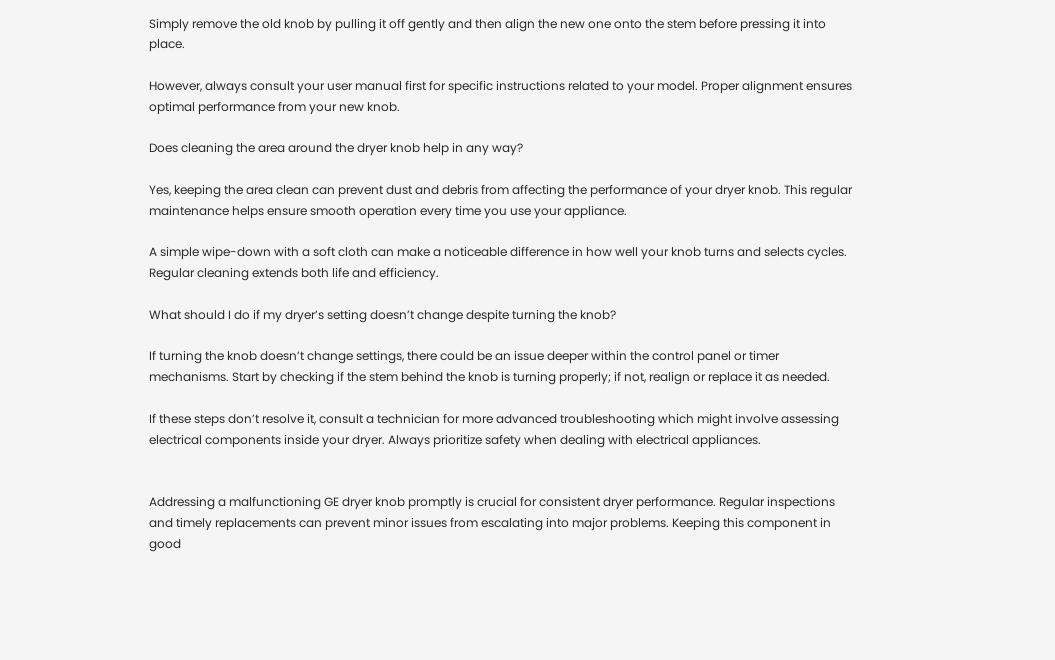Simply remove the old knob by pulling it off gently and then align the new one onto the stem before pressing it into place.

However, always consult your user manual first for specific instructions related to your model. Proper alignment ensures optimal performance from your new knob.

Does cleaning the area around the dryer knob help in any way?

Yes, keeping the area clean can prevent dust and debris from affecting the performance of your dryer knob. This regular maintenance helps ensure smooth operation every time you use your appliance.

A simple wipe-down with a soft cloth can make a noticeable difference in how well your knob turns and selects cycles. Regular cleaning extends both life and efficiency.

What should I do if my dryer’s setting doesn’t change despite turning the knob?

If turning the knob doesn’t change settings, there could be an issue deeper within the control panel or timer mechanisms. Start by checking if the stem behind the knob is turning properly; if not, realign or replace it as needed.

If these steps don’t resolve it, consult a technician for more advanced troubleshooting which might involve assessing electrical components inside your dryer. Always prioritize safety when dealing with electrical appliances.


Addressing a malfunctioning GE dryer knob promptly is crucial for consistent dryer performance. Regular inspections and timely replacements can prevent minor issues from escalating into major problems. Keeping this component in good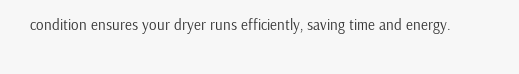condition ensures your dryer runs efficiently, saving time and energy.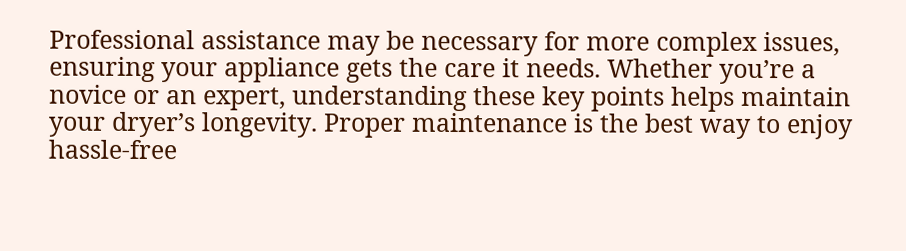Professional assistance may be necessary for more complex issues, ensuring your appliance gets the care it needs. Whether you’re a novice or an expert, understanding these key points helps maintain your dryer’s longevity. Proper maintenance is the best way to enjoy hassle-free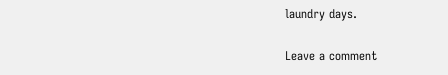laundry days.

Leave a comment